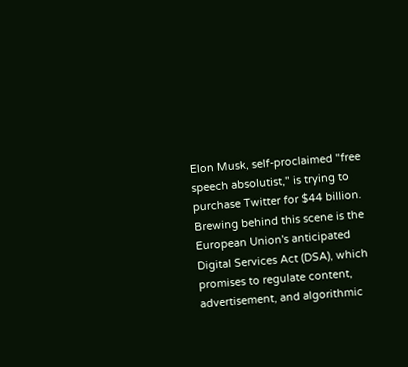Elon Musk, self-proclaimed "free speech absolutist," is trying to purchase Twitter for $44 billion. Brewing behind this scene is the European Union's anticipated Digital Services Act (DSA), which promises to regulate content, advertisement, and algorithmic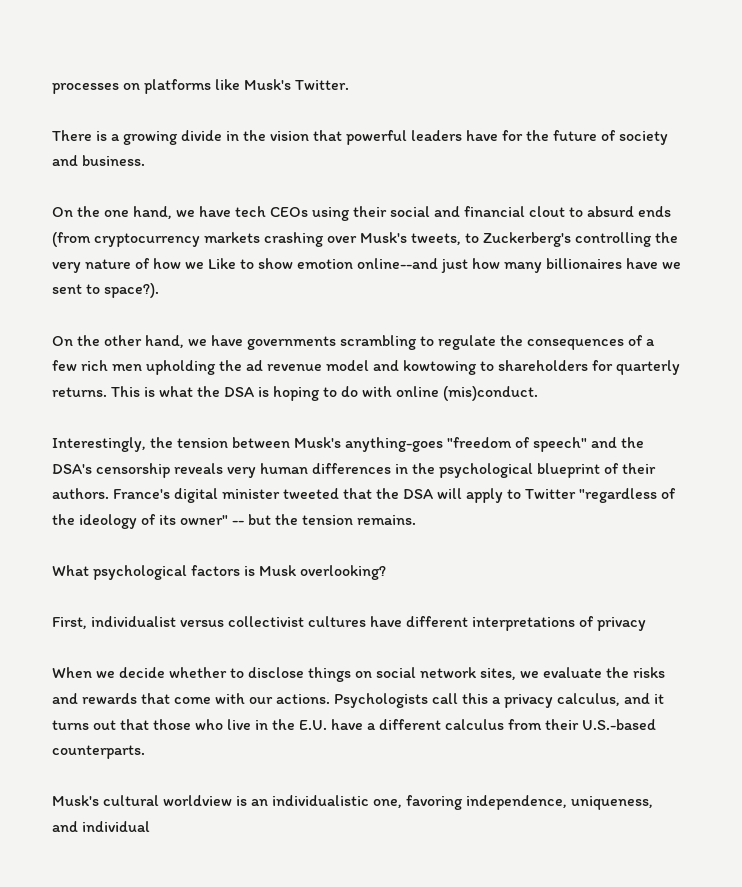processes on platforms like Musk's Twitter.

There is a growing divide in the vision that powerful leaders have for the future of society and business.

On the one hand, we have tech CEOs using their social and financial clout to absurd ends (from cryptocurrency markets crashing over Musk's tweets, to Zuckerberg's controlling the very nature of how we Like to show emotion online--and just how many billionaires have we sent to space?).

On the other hand, we have governments scrambling to regulate the consequences of a few rich men upholding the ad revenue model and kowtowing to shareholders for quarterly returns. This is what the DSA is hoping to do with online (mis)conduct.

Interestingly, the tension between Musk's anything-goes "freedom of speech" and the DSA's censorship reveals very human differences in the psychological blueprint of their authors. France's digital minister tweeted that the DSA will apply to Twitter "regardless of the ideology of its owner" -- but the tension remains.

What psychological factors is Musk overlooking?

First, individualist versus collectivist cultures have different interpretations of privacy

When we decide whether to disclose things on social network sites, we evaluate the risks and rewards that come with our actions. Psychologists call this a privacy calculus, and it turns out that those who live in the E.U. have a different calculus from their U.S.-based counterparts.

Musk's cultural worldview is an individualistic one, favoring independence, uniqueness, and individual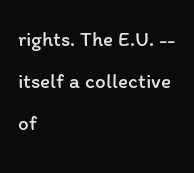rights. The E.U. -- itself a collective of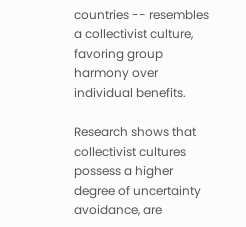countries -- resembles a collectivist culture, favoring group harmony over individual benefits.

Research shows that collectivist cultures possess a higher degree of uncertainty avoidance, are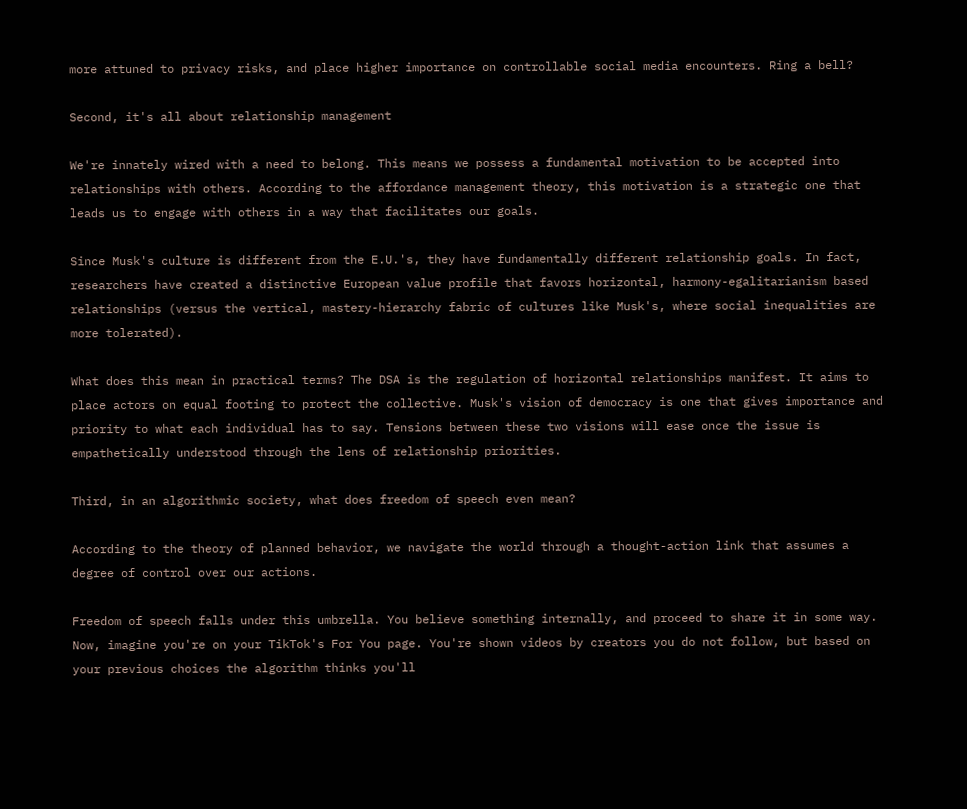more attuned to privacy risks, and place higher importance on controllable social media encounters. Ring a bell?

Second, it's all about relationship management

We're innately wired with a need to belong. This means we possess a fundamental motivation to be accepted into relationships with others. According to the affordance management theory, this motivation is a strategic one that leads us to engage with others in a way that facilitates our goals.

Since Musk's culture is different from the E.U.'s, they have fundamentally different relationship goals. In fact, researchers have created a distinctive European value profile that favors horizontal, harmony-egalitarianism based relationships (versus the vertical, mastery-hierarchy fabric of cultures like Musk's, where social inequalities are more tolerated).

What does this mean in practical terms? The DSA is the regulation of horizontal relationships manifest. It aims to place actors on equal footing to protect the collective. Musk's vision of democracy is one that gives importance and priority to what each individual has to say. Tensions between these two visions will ease once the issue is empathetically understood through the lens of relationship priorities.

Third, in an algorithmic society, what does freedom of speech even mean?

According to the theory of planned behavior, we navigate the world through a thought-action link that assumes a degree of control over our actions.

Freedom of speech falls under this umbrella. You believe something internally, and proceed to share it in some way. Now, imagine you're on your TikTok's For You page. You're shown videos by creators you do not follow, but based on your previous choices the algorithm thinks you'll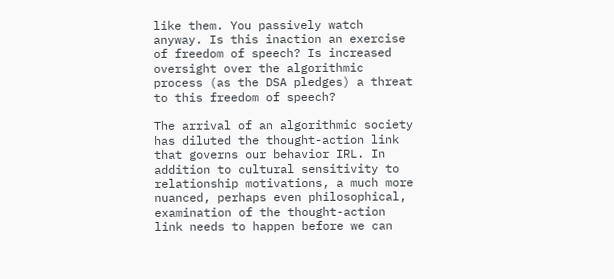like them. You passively watch anyway. Is this inaction an exercise of freedom of speech? Is increased oversight over the algorithmic process (as the DSA pledges) a threat to this freedom of speech?

The arrival of an algorithmic society has diluted the thought-action link that governs our behavior IRL. In addition to cultural sensitivity to relationship motivations, a much more nuanced, perhaps even philosophical, examination of the thought-action link needs to happen before we can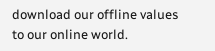download our offline values to our online world.